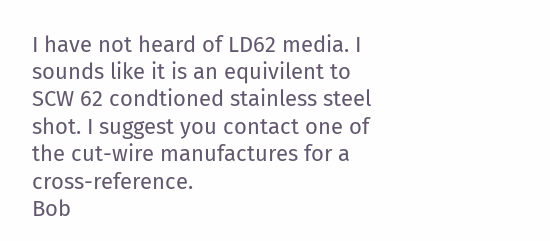I have not heard of LD62 media. I sounds like it is an equivilent to SCW 62 condtioned stainless steel shot. I suggest you contact one of the cut-wire manufactures for a cross-reference.
Bob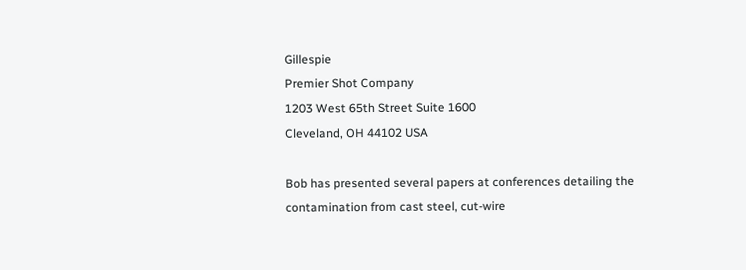Gillespie
Premier Shot Company
1203 West 65th Street Suite 1600
Cleveland, OH 44102 USA

Bob has presented several papers at conferences detailing the contamination from cast steel, cut-wire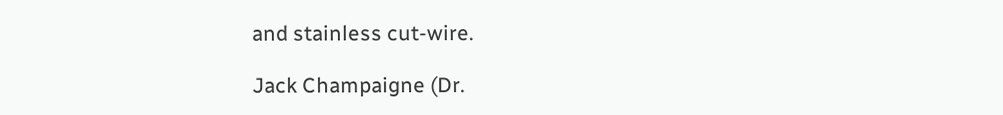and stainless cut-wire.

Jack Champaigne (Dr.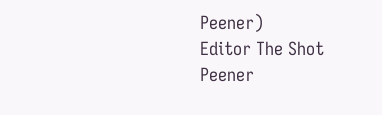Peener)
Editor The Shot Peener